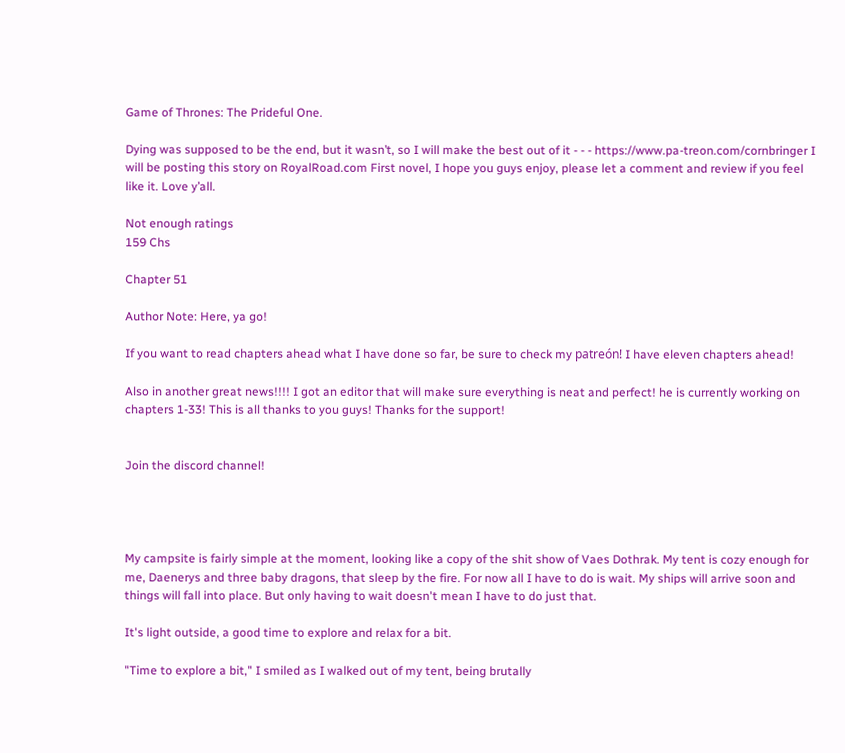Game of Thrones: The Prideful One.

Dying was supposed to be the end, but it wasn’t, so I will make the best out of it - - - https://www.pa-treon.com/cornbringer I will be posting this story on RoyalRoad.com First novel, I hope you guys enjoy, please let a comment and review if you feel like it. Love y’all.

Not enough ratings
159 Chs

Chapter 51

Author Note: Here, ya go!

If you want to read chapters ahead what I have done so far, be sure to check my patreón! I have eleven chapters ahead!

Also in another great news!!!! I got an editor that will make sure everything is neat and perfect! he is currently working on chapters 1-33! This is all thanks to you guys! Thanks for the support!


Join the discord channel!




My campsite is fairly simple at the moment, looking like a copy of the shit show of Vaes Dothrak. My tent is cozy enough for me, Daenerys and three baby dragons, that sleep by the fire. For now all I have to do is wait. My ships will arrive soon and things will fall into place. But only having to wait doesn't mean I have to do just that.

It's light outside, a good time to explore and relax for a bit.

"Time to explore a bit," I smiled as I walked out of my tent, being brutally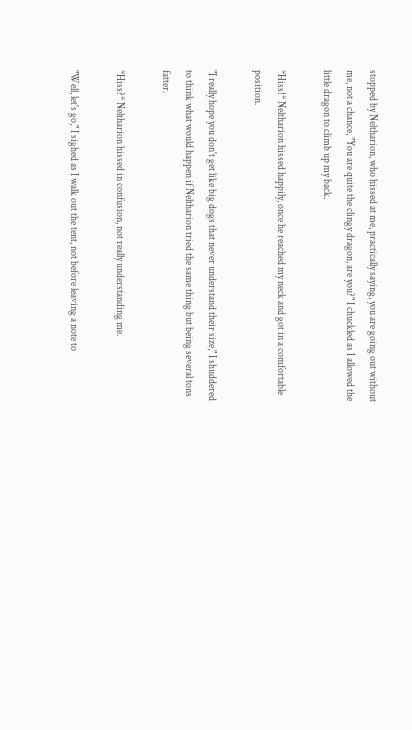stopped by Neltharion, who hissed at me, practically saying, you are going out without me, not a chance, "You are quite the clingy dragon, are you?" I chuckled as I allowed the little dragon to climb up my back.

*Hiss!* Neltharion hissed happily, once he reached my neck and got in a comfortable position.

"I really hope you don't get like big dogs that never understand their size," I shuddered to think what would happen if Neltharion tried the same thing but being several tons fatter.

*Hiss?* Neltharion hissed in confusion, not really understanding me.

"Well, let's go," I sighed as I walk out the tent, not before leaving a note to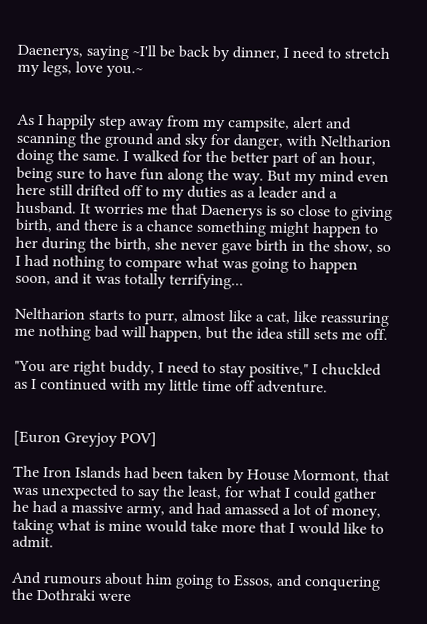Daenerys, saying ~I'll be back by dinner, I need to stretch my legs, love you.~


As I happily step away from my campsite, alert and scanning the ground and sky for danger, with Neltharion doing the same. I walked for the better part of an hour, being sure to have fun along the way. But my mind even here still drifted off to my duties as a leader and a husband. It worries me that Daenerys is so close to giving birth, and there is a chance something might happen to her during the birth, she never gave birth in the show, so I had nothing to compare what was going to happen soon, and it was totally terrifying...

Neltharion starts to purr, almost like a cat, like reassuring me nothing bad will happen, but the idea still sets me off.

"You are right buddy, I need to stay positive," I chuckled as I continued with my little time off adventure.


[Euron Greyjoy POV]

The Iron Islands had been taken by House Mormont, that was unexpected to say the least, for what I could gather he had a massive army, and had amassed a lot of money, taking what is mine would take more that I would like to admit.

And rumours about him going to Essos, and conquering the Dothraki were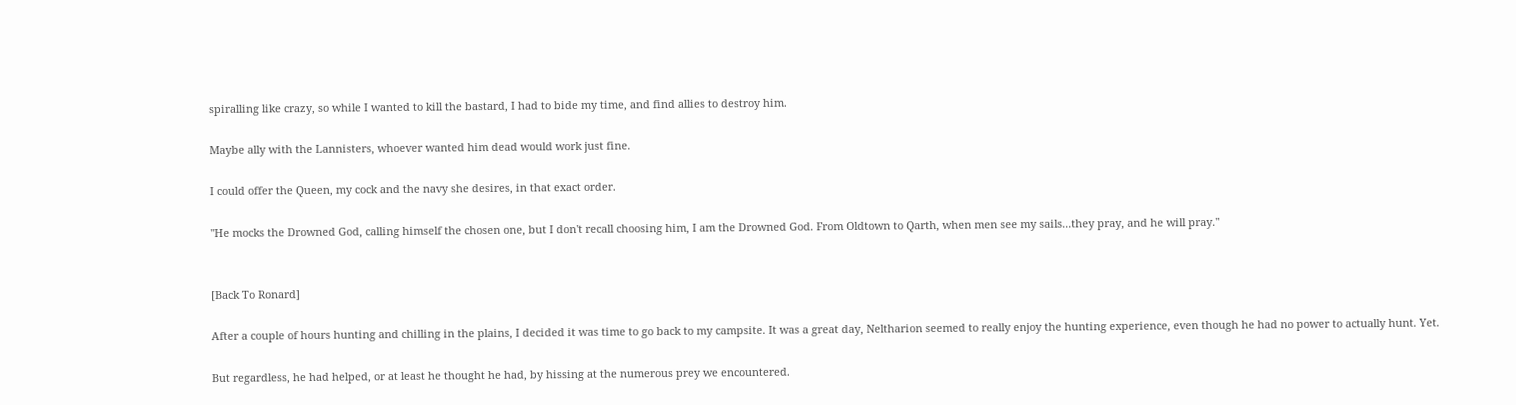spiralling like crazy, so while I wanted to kill the bastard, I had to bide my time, and find allies to destroy him.

Maybe ally with the Lannisters, whoever wanted him dead would work just fine.

I could offer the Queen, my cock and the navy she desires, in that exact order.

"He mocks the Drowned God, calling himself the chosen one, but I don't recall choosing him, I am the Drowned God. From Oldtown to Qarth, when men see my sails...they pray, and he will pray."


[Back To Ronard]

After a couple of hours hunting and chilling in the plains, I decided it was time to go back to my campsite. It was a great day, Neltharion seemed to really enjoy the hunting experience, even though he had no power to actually hunt. Yet.

But regardless, he had helped, or at least he thought he had, by hissing at the numerous prey we encountered.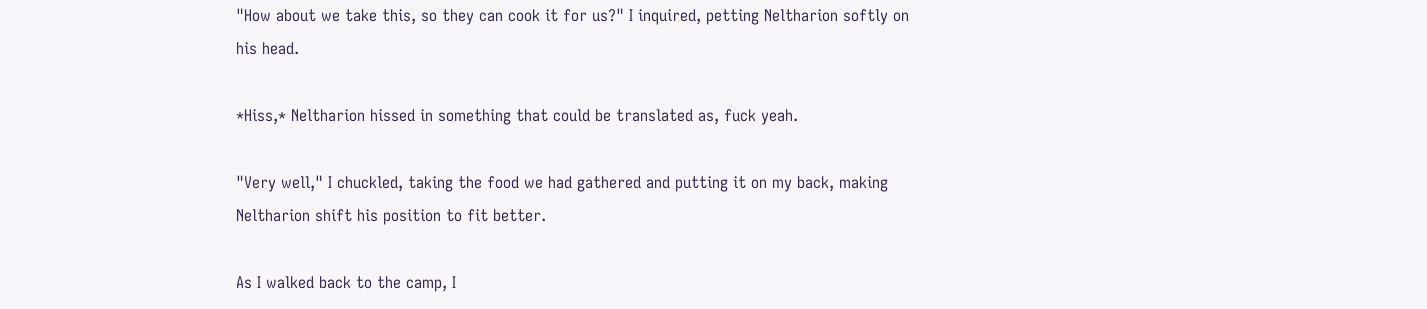"How about we take this, so they can cook it for us?" I inquired, petting Neltharion softly on his head.

*Hiss,* Neltharion hissed in something that could be translated as, fuck yeah.

"Very well," I chuckled, taking the food we had gathered and putting it on my back, making Neltharion shift his position to fit better.

As I walked back to the camp, I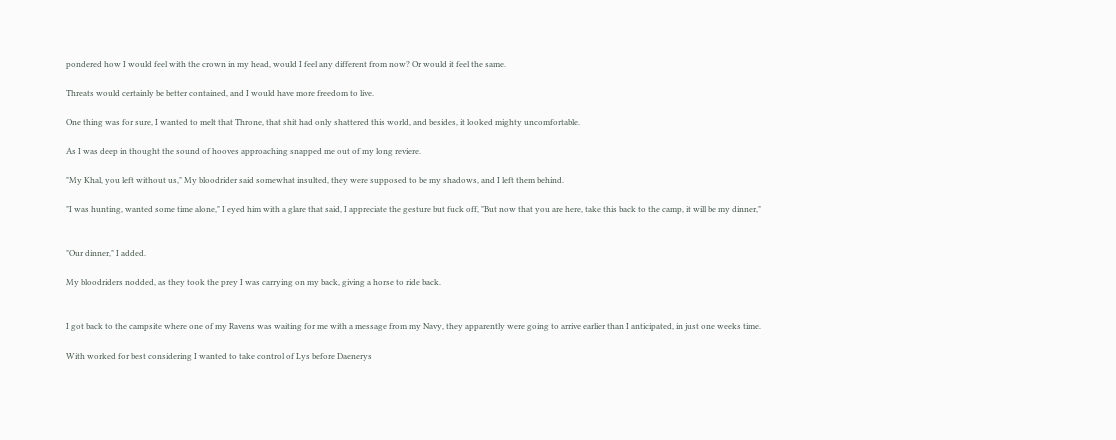pondered how I would feel with the crown in my head, would I feel any different from now? Or would it feel the same.

Threats would certainly be better contained, and I would have more freedom to live.

One thing was for sure, I wanted to melt that Throne, that shit had only shattered this world, and besides, it looked mighty uncomfortable.

As I was deep in thought the sound of hooves approaching snapped me out of my long reviere.

"My Khal, you left without us," My bloodrider said somewhat insulted, they were supposed to be my shadows, and I left them behind.

"I was hunting, wanted some time alone," I eyed him with a glare that said, I appreciate the gesture but fuck off, "But now that you are here, take this back to the camp, it will be my dinner,"


"Our dinner," I added.

My bloodriders nodded, as they took the prey I was carrying on my back, giving a horse to ride back.


I got back to the campsite where one of my Ravens was waiting for me with a message from my Navy, they apparently were going to arrive earlier than I anticipated, in just one weeks time.

With worked for best considering I wanted to take control of Lys before Daenerys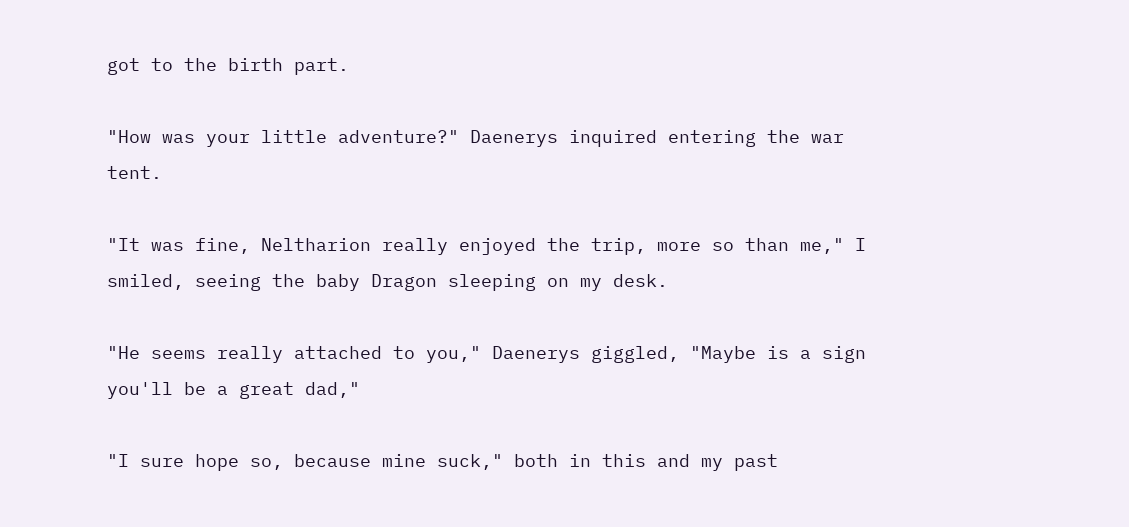got to the birth part.

"How was your little adventure?" Daenerys inquired entering the war tent.

"It was fine, Neltharion really enjoyed the trip, more so than me," I smiled, seeing the baby Dragon sleeping on my desk.

"He seems really attached to you," Daenerys giggled, "Maybe is a sign you'll be a great dad,"

"I sure hope so, because mine suck," both in this and my past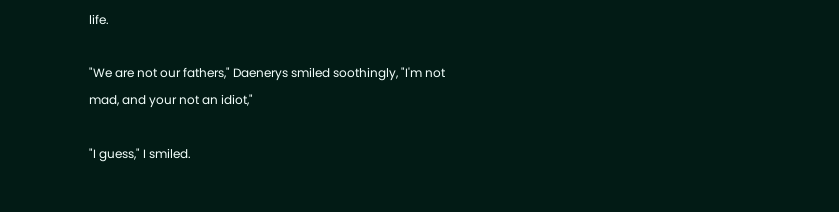life.

"We are not our fathers," Daenerys smiled soothingly, "I'm not mad, and your not an idiot,"

"I guess," I smiled.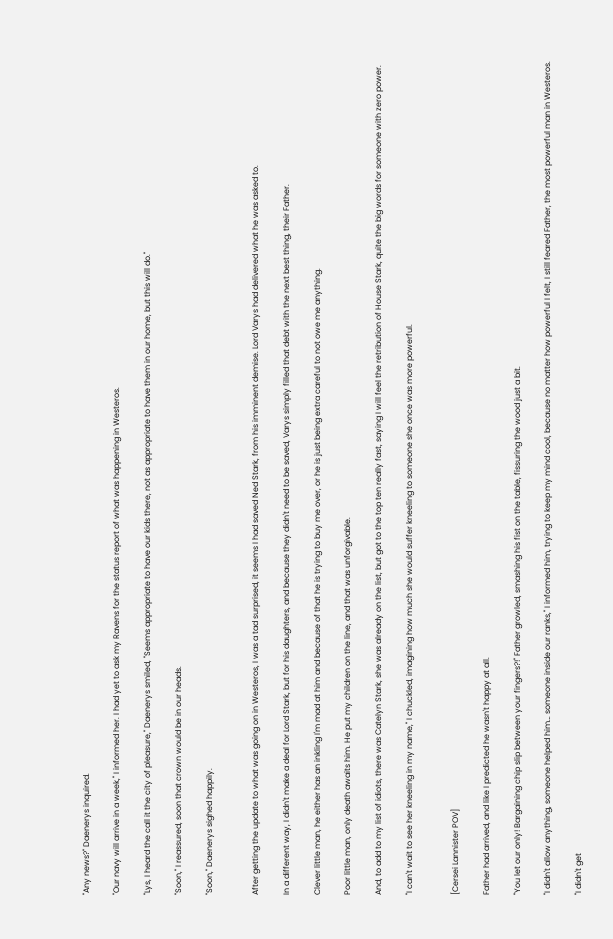"Any news?" Daenerys inquired.

"Our navy will arrive in a week," I informed her. I had yet to ask my Ravens for the status report of what was happening in Westeros.

"Lys, I heard the call it the city of pleasure," Daenerys smiled, "Seems appropriate to have our kids there, not as appropriate to have them in our home, but this will do."

"Soon," I reassured, soon that crown would be in our heads.

"Soon," Daenerys sighed happily.


After getting the update to what was going on in Westeros, I was a tad surprised, it seems I had saved Ned Stark, from his imminent demise. Lord Varys had delivered what he was asked to.

In a different way, I didn't make a deal for Lord Stark, but for his daughters, and because they didn't need to be saved, Varys simply filled that debt with the next best thing, their Father.

Clever little man, he either has an inkling I'm mad at him and because of that he is trying to buy me over, or he is just being extra careful to not owe me anything.

Poor little man, only death awaits him. He put my children on the line, and that was unforgivable.

And, to add to my list of idiots, there was Catelyn Stark, she was already on the list, but got to the top ten really fast, saying I will feel the retribution of House Stark, quite the big words for someone with zero power.

"I can't wait to see her kneeling in my name," I chuckled, imagining how much she would suffer kneeling to someone she once was more powerful.


[Cersei Lannister POV]

Father had arrived, and like I predicted he wasn't happy at all.

"You let our only! Bargaining chip slip between your fingers?!" Father growled, smashing his fist on the table, fissuring the wood just a bit.

"I didn't allow anything, someone helped him… someone inside our ranks," I informed him, trying to keep my mind cool, because no matter how powerful I felt, I still feared Father, the most powerful man in Westeros.

"I didn't get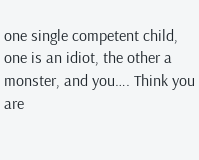one single competent child, one is an idiot, the other a monster, and you…. Think you are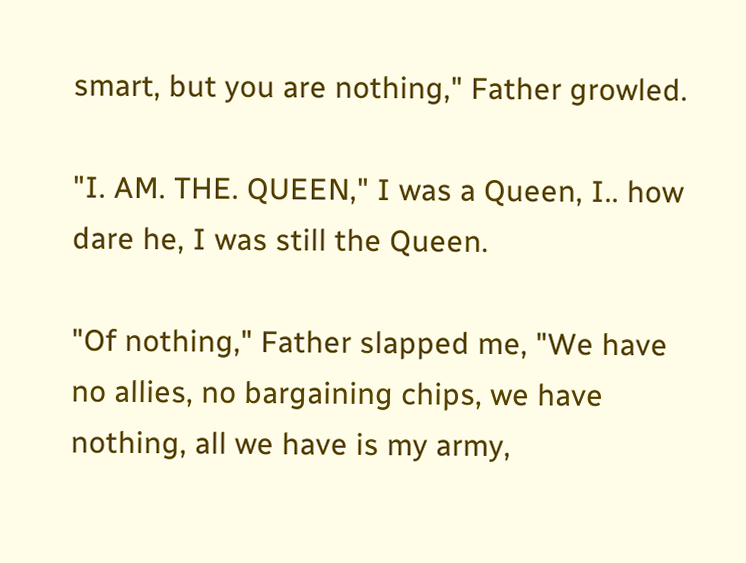smart, but you are nothing," Father growled.

"I. AM. THE. QUEEN," I was a Queen, I.. how dare he, I was still the Queen.

"Of nothing," Father slapped me, "We have no allies, no bargaining chips, we have nothing, all we have is my army,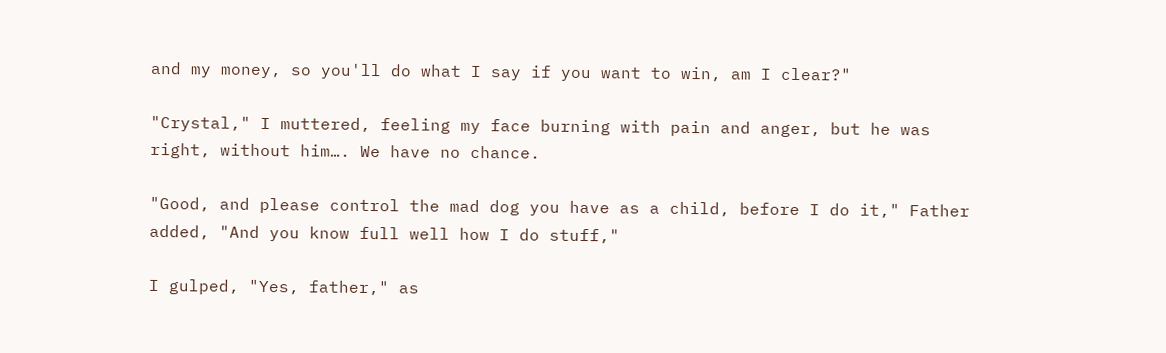and my money, so you'll do what I say if you want to win, am I clear?"

"Crystal," I muttered, feeling my face burning with pain and anger, but he was right, without him…. We have no chance.

"Good, and please control the mad dog you have as a child, before I do it," Father added, "And you know full well how I do stuff,"

I gulped, "Yes, father," as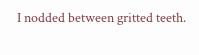I nodded between gritted teeth.